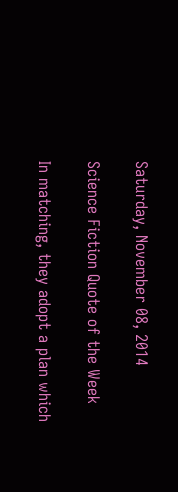Saturday, November 08, 2014

Science Fiction Quote of the Week

In matching, they adopt a plan which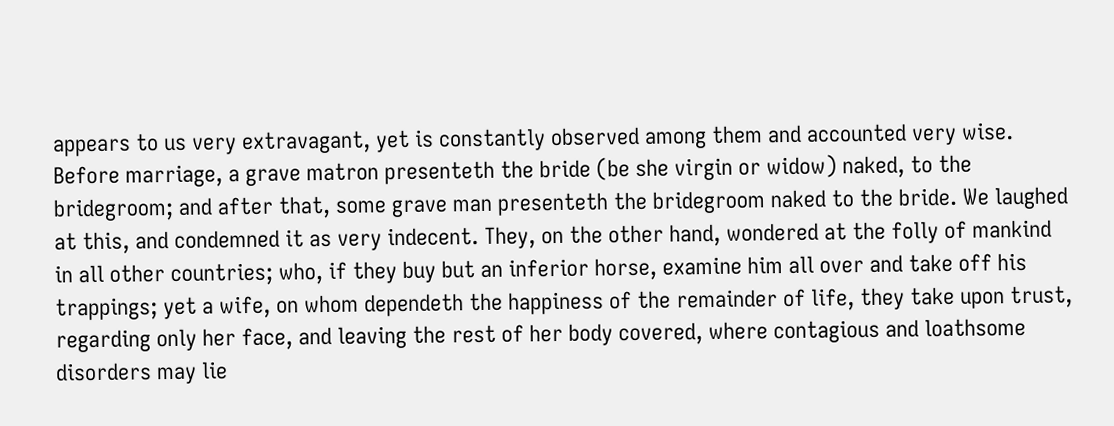appears to us very extravagant, yet is constantly observed among them and accounted very wise. Before marriage, a grave matron presenteth the bride (be she virgin or widow) naked, to the bridegroom; and after that, some grave man presenteth the bridegroom naked to the bride. We laughed at this, and condemned it as very indecent. They, on the other hand, wondered at the folly of mankind in all other countries; who, if they buy but an inferior horse, examine him all over and take off his trappings; yet a wife, on whom dependeth the happiness of the remainder of life, they take upon trust, regarding only her face, and leaving the rest of her body covered, where contagious and loathsome disorders may lie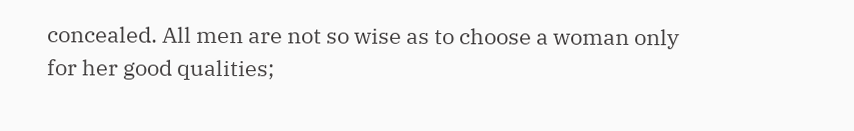concealed. All men are not so wise as to choose a woman only for her good qualities;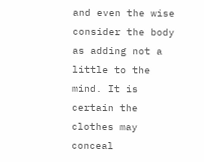and even the wise consider the body as adding not a little to the mind. It is certain the clothes may conceal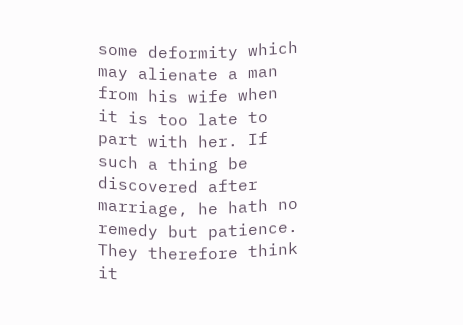some deformity which may alienate a man from his wife when it is too late to part with her. If such a thing be discovered after marriage, he hath no remedy but patience. They therefore think it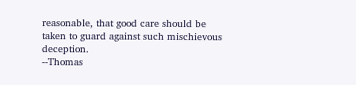reasonable, that good care should be taken to guard against such mischievous deception.
--Thomas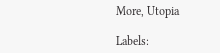More, Utopia

Labels: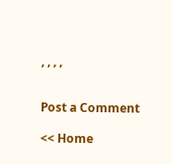, , , ,


Post a Comment

<< Home